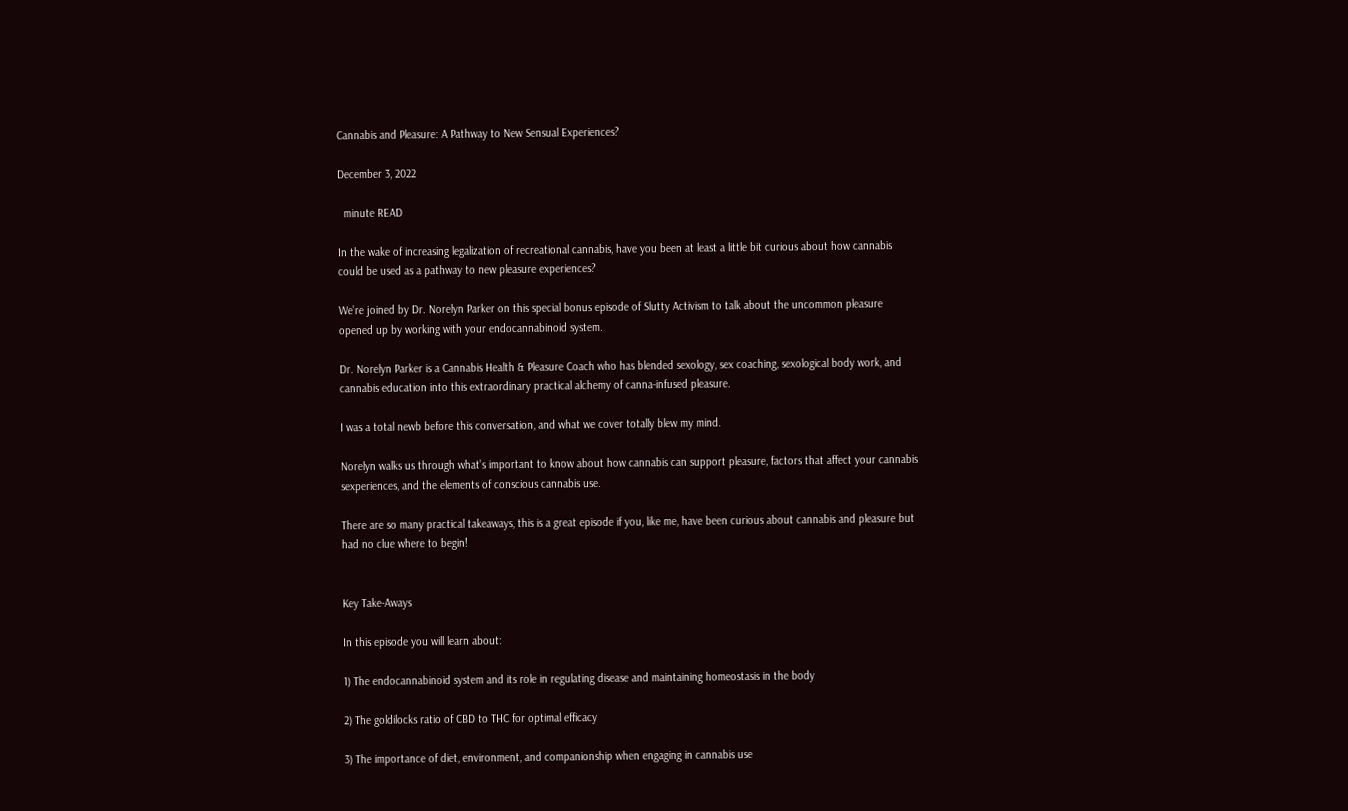Cannabis and Pleasure: A Pathway to New Sensual Experiences?

December 3, 2022

  minute READ

In the wake of increasing legalization of recreational cannabis, have you been at least a little bit curious about how cannabis could be used as a pathway to new pleasure experiences?

We’re joined by Dr. Norelyn Parker on this special bonus episode of Slutty Activism to talk about the uncommon pleasure opened up by working with your endocannabinoid system.

Dr. Norelyn Parker is a Cannabis Health & Pleasure Coach who has blended sexology, sex coaching, sexological body work, and cannabis education into this extraordinary practical alchemy of canna-infused pleasure.

I was a total newb before this conversation, and what we cover totally blew my mind.

Norelyn walks us through what’s important to know about how cannabis can support pleasure, factors that affect your cannabis sexperiences, and the elements of conscious cannabis use.

There are so many practical takeaways, this is a great episode if you, like me, have been curious about cannabis and pleasure but had no clue where to begin!


Key Take-Aways

In this episode you will learn about:

1) The endocannabinoid system and its role in regulating disease and maintaining homeostasis in the body

2) The goldilocks ratio of CBD to THC for optimal efficacy

3) The importance of diet, environment, and companionship when engaging in cannabis use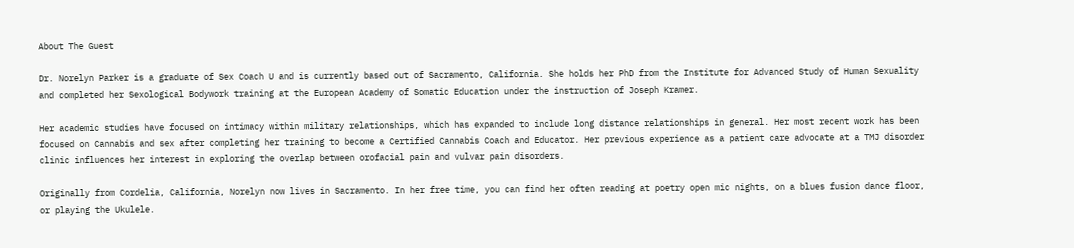About The Guest

Dr. Norelyn Parker is a graduate of Sex Coach U and is currently based out of Sacramento, California. She holds her PhD from the Institute for Advanced Study of Human Sexuality and completed her Sexological Bodywork training at the European Academy of Somatic Education under the instruction of Joseph Kramer.

Her academic studies have focused on intimacy within military relationships, which has expanded to include long distance relationships in general. Her most recent work has been focused on Cannabis and sex after completing her training to become a Certified Cannabis Coach and Educator. Her previous experience as a patient care advocate at a TMJ disorder clinic influences her interest in exploring the overlap between orofacial pain and vulvar pain disorders.

Originally from Cordelia, California, Norelyn now lives in Sacramento. In her free time, you can find her often reading at poetry open mic nights, on a blues fusion dance floor, or playing the Ukulele.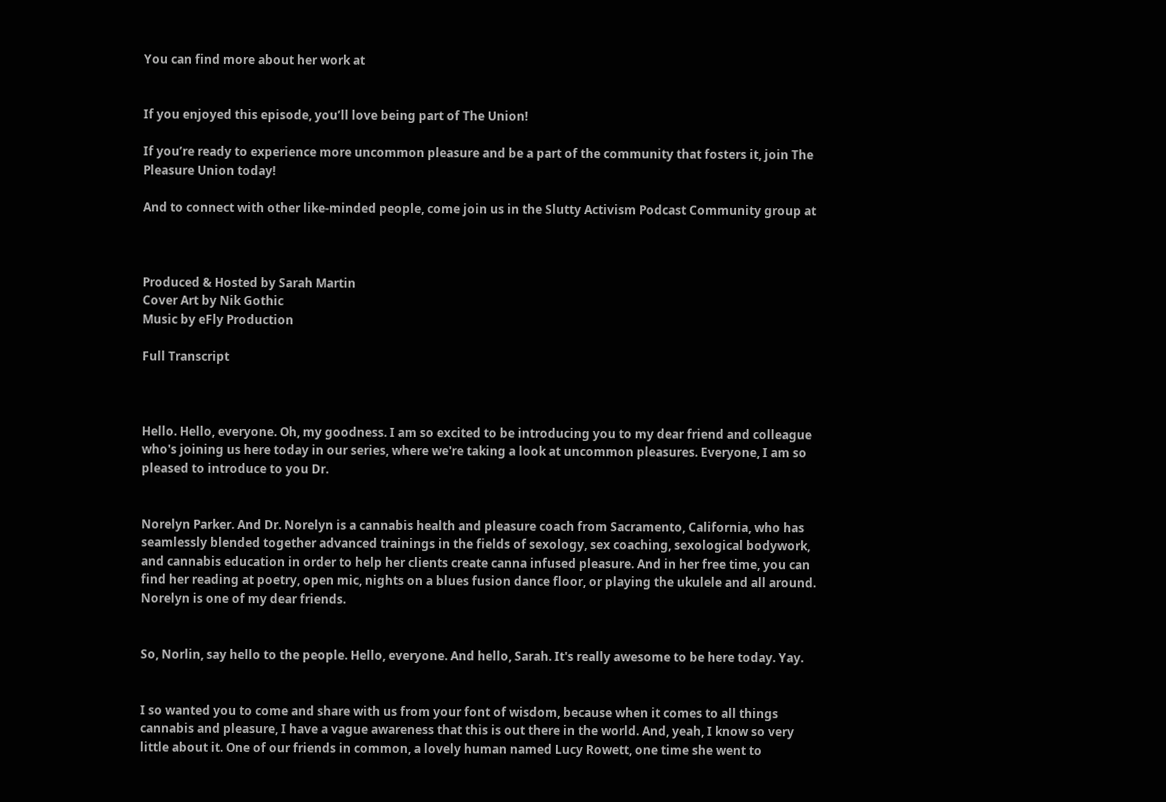You can find more about her work at


If you enjoyed this episode, you’ll love being part of The Union!

If you’re ready to experience more uncommon pleasure and be a part of the community that fosters it, join The Pleasure Union today!

And to connect with other like-minded people, come join us in the Slutty Activism Podcast Community group at



Produced & Hosted by Sarah Martin
Cover Art by Nik Gothic
Music by eFly Production

Full Transcript



Hello. Hello, everyone. Oh, my goodness. I am so excited to be introducing you to my dear friend and colleague who's joining us here today in our series, where we're taking a look at uncommon pleasures. Everyone, I am so pleased to introduce to you Dr.


Norelyn Parker. And Dr. Norelyn is a cannabis health and pleasure coach from Sacramento, California, who has seamlessly blended together advanced trainings in the fields of sexology, sex coaching, sexological bodywork, and cannabis education in order to help her clients create canna infused pleasure. And in her free time, you can find her reading at poetry, open mic, nights on a blues fusion dance floor, or playing the ukulele and all around. Norelyn is one of my dear friends.


So, Norlin, say hello to the people. Hello, everyone. And hello, Sarah. It's really awesome to be here today. Yay.


I so wanted you to come and share with us from your font of wisdom, because when it comes to all things cannabis and pleasure, I have a vague awareness that this is out there in the world. And, yeah, I know so very little about it. One of our friends in common, a lovely human named Lucy Rowett, one time she went to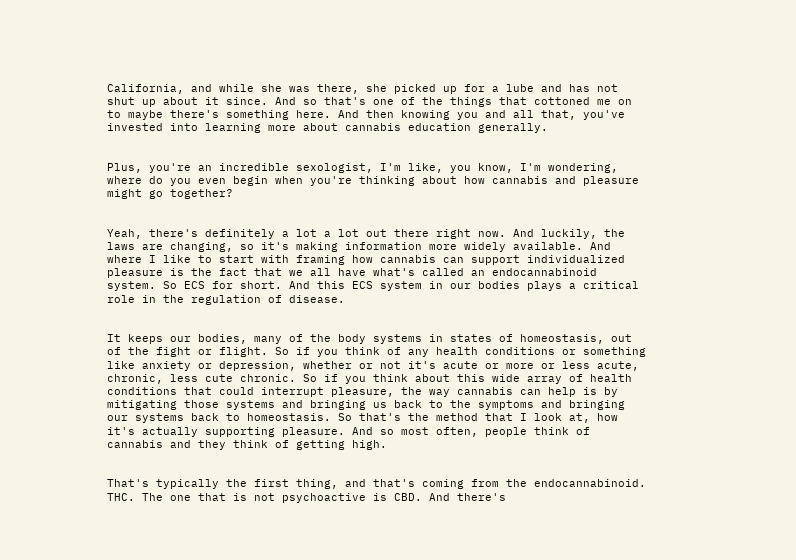California, and while she was there, she picked up for a lube and has not shut up about it since. And so that's one of the things that cottoned me on to maybe there's something here. And then knowing you and all that, you've invested into learning more about cannabis education generally.


Plus, you're an incredible sexologist, I'm like, you know, I'm wondering, where do you even begin when you're thinking about how cannabis and pleasure might go together?


Yeah, there's definitely a lot a lot out there right now. And luckily, the laws are changing, so it's making information more widely available. And where I like to start with framing how cannabis can support individualized pleasure is the fact that we all have what's called an endocannabinoid system. So ECS for short. And this ECS system in our bodies plays a critical role in the regulation of disease.


It keeps our bodies, many of the body systems in states of homeostasis, out of the fight or flight. So if you think of any health conditions or something like anxiety or depression, whether or not it's acute or more or less acute, chronic, less cute chronic. So if you think about this wide array of health conditions that could interrupt pleasure, the way cannabis can help is by mitigating those systems and bringing us back to the symptoms and bringing our systems back to homeostasis. So that's the method that I look at, how it's actually supporting pleasure. And so most often, people think of cannabis and they think of getting high.


That's typically the first thing, and that's coming from the endocannabinoid. THC. The one that is not psychoactive is CBD. And there's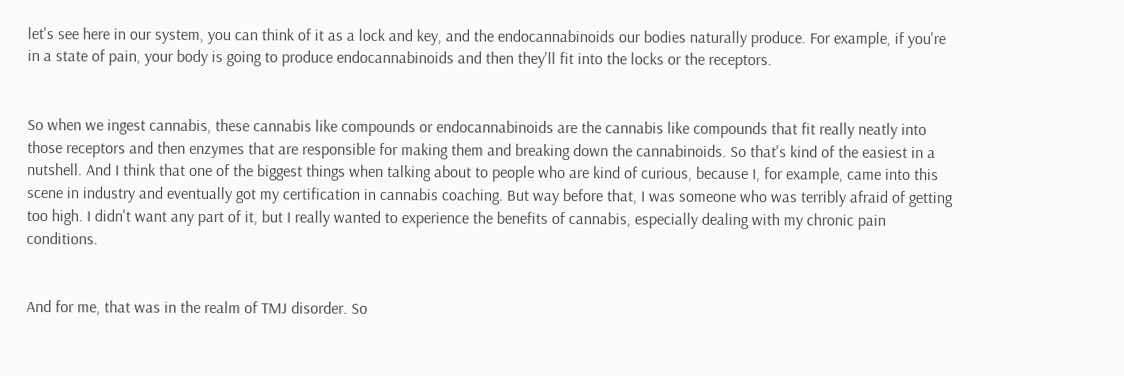let's see here in our system, you can think of it as a lock and key, and the endocannabinoids our bodies naturally produce. For example, if you're in a state of pain, your body is going to produce endocannabinoids and then they'll fit into the locks or the receptors.


So when we ingest cannabis, these cannabis like compounds or endocannabinoids are the cannabis like compounds that fit really neatly into those receptors and then enzymes that are responsible for making them and breaking down the cannabinoids. So that's kind of the easiest in a nutshell. And I think that one of the biggest things when talking about to people who are kind of curious, because I, for example, came into this scene in industry and eventually got my certification in cannabis coaching. But way before that, I was someone who was terribly afraid of getting too high. I didn't want any part of it, but I really wanted to experience the benefits of cannabis, especially dealing with my chronic pain conditions.


And for me, that was in the realm of TMJ disorder. So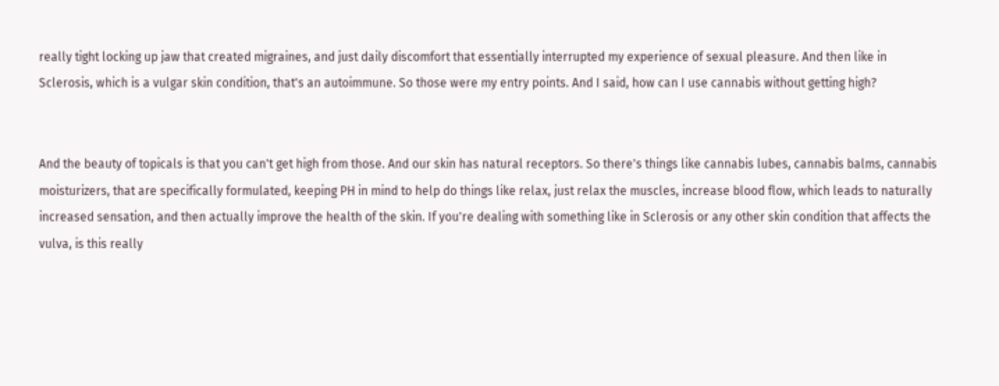really tight locking up jaw that created migraines, and just daily discomfort that essentially interrupted my experience of sexual pleasure. And then like in Sclerosis, which is a vulgar skin condition, that's an autoimmune. So those were my entry points. And I said, how can I use cannabis without getting high?


And the beauty of topicals is that you can't get high from those. And our skin has natural receptors. So there's things like cannabis lubes, cannabis balms, cannabis moisturizers, that are specifically formulated, keeping PH in mind to help do things like relax, just relax the muscles, increase blood flow, which leads to naturally increased sensation, and then actually improve the health of the skin. If you're dealing with something like in Sclerosis or any other skin condition that affects the vulva, is this really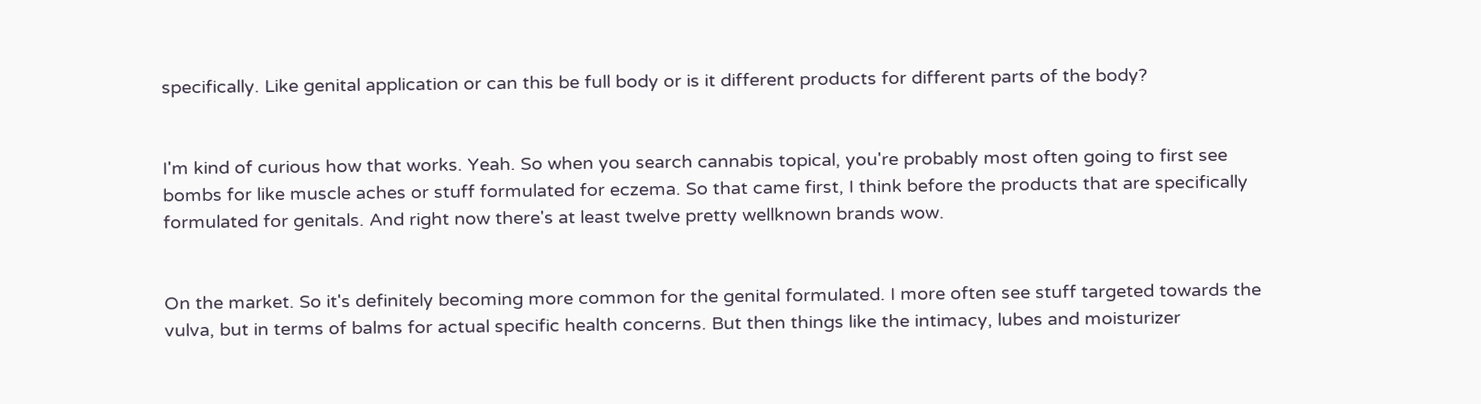specifically. Like genital application or can this be full body or is it different products for different parts of the body?


I'm kind of curious how that works. Yeah. So when you search cannabis topical, you're probably most often going to first see bombs for like muscle aches or stuff formulated for eczema. So that came first, I think before the products that are specifically formulated for genitals. And right now there's at least twelve pretty wellknown brands wow.


On the market. So it's definitely becoming more common for the genital formulated. I more often see stuff targeted towards the vulva, but in terms of balms for actual specific health concerns. But then things like the intimacy, lubes and moisturizer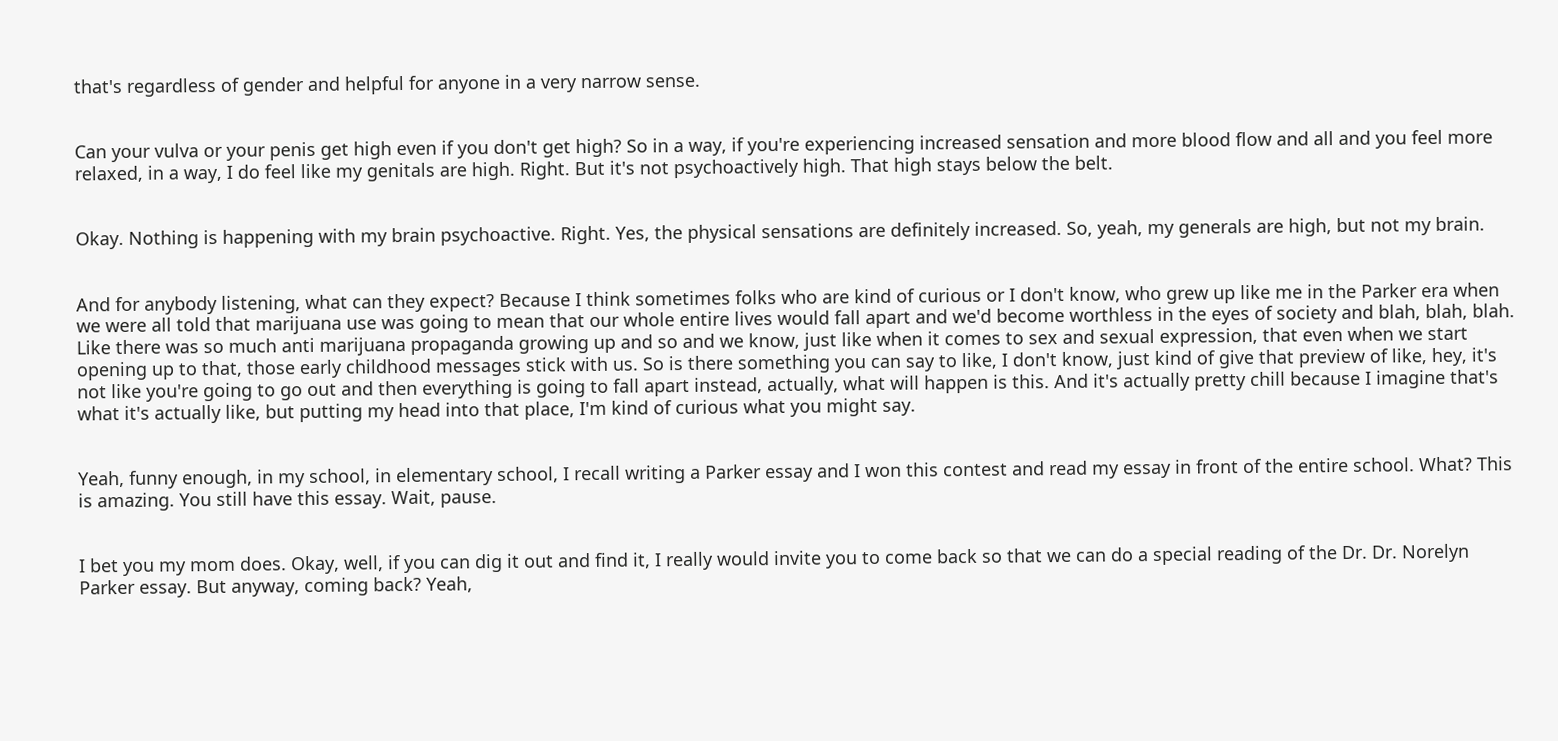that's regardless of gender and helpful for anyone in a very narrow sense.


Can your vulva or your penis get high even if you don't get high? So in a way, if you're experiencing increased sensation and more blood flow and all and you feel more relaxed, in a way, I do feel like my genitals are high. Right. But it's not psychoactively high. That high stays below the belt.


Okay. Nothing is happening with my brain psychoactive. Right. Yes, the physical sensations are definitely increased. So, yeah, my generals are high, but not my brain.


And for anybody listening, what can they expect? Because I think sometimes folks who are kind of curious or I don't know, who grew up like me in the Parker era when we were all told that marijuana use was going to mean that our whole entire lives would fall apart and we'd become worthless in the eyes of society and blah, blah, blah. Like there was so much anti marijuana propaganda growing up and so and we know, just like when it comes to sex and sexual expression, that even when we start opening up to that, those early childhood messages stick with us. So is there something you can say to like, I don't know, just kind of give that preview of like, hey, it's not like you're going to go out and then everything is going to fall apart instead, actually, what will happen is this. And it's actually pretty chill because I imagine that's what it's actually like, but putting my head into that place, I'm kind of curious what you might say.


Yeah, funny enough, in my school, in elementary school, I recall writing a Parker essay and I won this contest and read my essay in front of the entire school. What? This is amazing. You still have this essay. Wait, pause.


I bet you my mom does. Okay, well, if you can dig it out and find it, I really would invite you to come back so that we can do a special reading of the Dr. Dr. Norelyn Parker essay. But anyway, coming back? Yeah,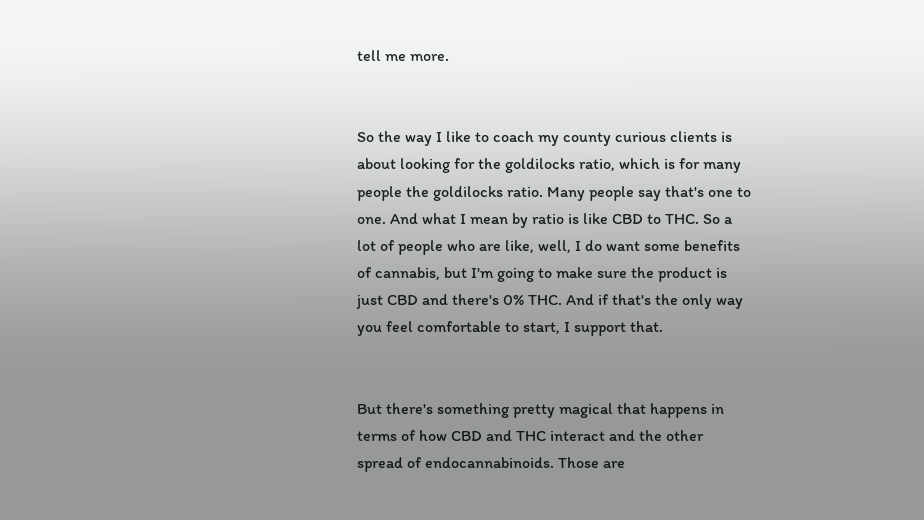tell me more.


So the way I like to coach my county curious clients is about looking for the goldilocks ratio, which is for many people the goldilocks ratio. Many people say that's one to one. And what I mean by ratio is like CBD to THC. So a lot of people who are like, well, I do want some benefits of cannabis, but I'm going to make sure the product is just CBD and there's 0% THC. And if that's the only way you feel comfortable to start, I support that.


But there's something pretty magical that happens in terms of how CBD and THC interact and the other spread of endocannabinoids. Those are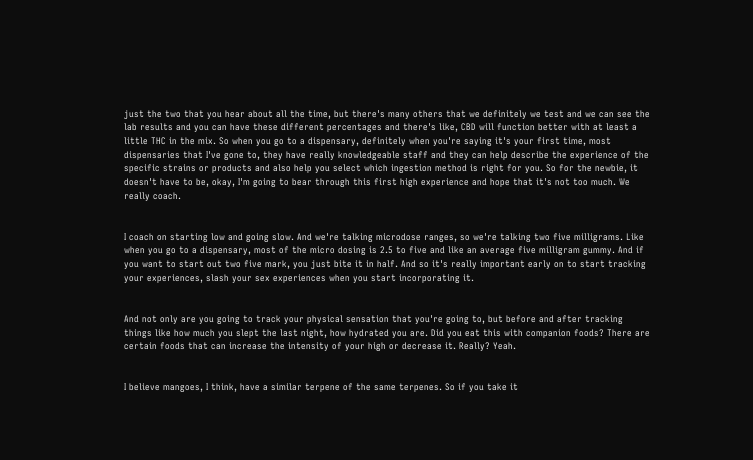just the two that you hear about all the time, but there's many others that we definitely we test and we can see the lab results and you can have these different percentages and there's like, CBD will function better with at least a little THC in the mix. So when you go to a dispensary, definitely when you're saying it's your first time, most dispensaries that I've gone to, they have really knowledgeable staff and they can help describe the experience of the specific strains or products and also help you select which ingestion method is right for you. So for the newbie, it doesn't have to be, okay, I'm going to bear through this first high experience and hope that it's not too much. We really coach.


I coach on starting low and going slow. And we're talking microdose ranges, so we're talking two five milligrams. Like when you go to a dispensary, most of the micro dosing is 2.5 to five and like an average five milligram gummy. And if you want to start out two five mark, you just bite it in half. And so it's really important early on to start tracking your experiences, slash your sex experiences when you start incorporating it.


And not only are you going to track your physical sensation that you're going to, but before and after tracking things like how much you slept the last night, how hydrated you are. Did you eat this with companion foods? There are certain foods that can increase the intensity of your high or decrease it. Really? Yeah.


I believe mangoes, I think, have a similar terpene of the same terpenes. So if you take it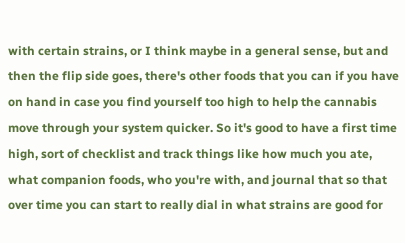with certain strains, or I think maybe in a general sense, but and then the flip side goes, there's other foods that you can if you have on hand in case you find yourself too high to help the cannabis move through your system quicker. So it's good to have a first time high, sort of checklist and track things like how much you ate, what companion foods, who you're with, and journal that so that over time you can start to really dial in what strains are good for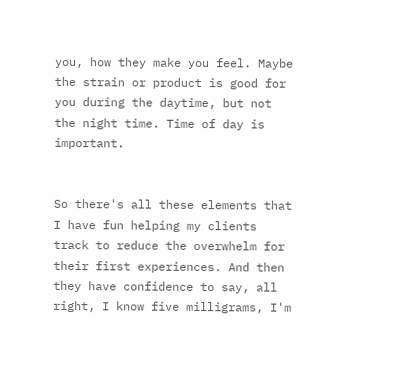you, how they make you feel. Maybe the strain or product is good for you during the daytime, but not the night time. Time of day is important.


So there's all these elements that I have fun helping my clients track to reduce the overwhelm for their first experiences. And then they have confidence to say, all right, I know five milligrams, I'm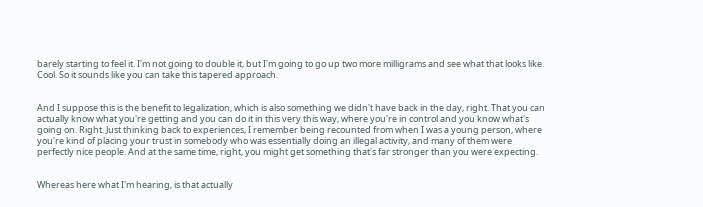barely starting to feel it. I'm not going to double it, but I'm going to go up two more milligrams and see what that looks like. Cool. So it sounds like you can take this tapered approach.


And I suppose this is the benefit to legalization, which is also something we didn't have back in the day, right. That you can actually know what you're getting and you can do it in this very this way, where you're in control and you know what's going on. Right. Just thinking back to experiences, I remember being recounted from when I was a young person, where you're kind of placing your trust in somebody who was essentially doing an illegal activity, and many of them were perfectly nice people. And at the same time, right, you might get something that's far stronger than you were expecting.


Whereas here what I'm hearing, is that actually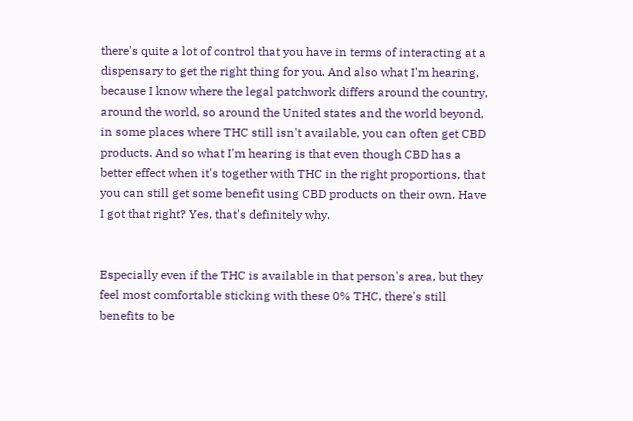there's quite a lot of control that you have in terms of interacting at a dispensary to get the right thing for you. And also what I'm hearing, because I know where the legal patchwork differs around the country, around the world, so around the United states and the world beyond, in some places where THC still isn't available, you can often get CBD products. And so what I'm hearing is that even though CBD has a better effect when it's together with THC in the right proportions, that you can still get some benefit using CBD products on their own. Have I got that right? Yes, that's definitely why.


Especially even if the THC is available in that person's area, but they feel most comfortable sticking with these 0% THC, there's still benefits to be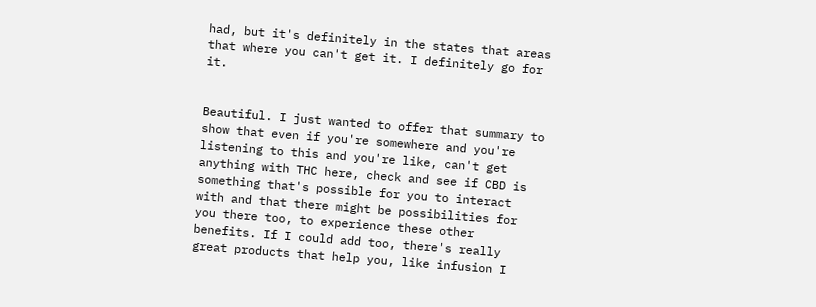had, but it's definitely in the states that areas that where you can't get it. I definitely go for it.


Beautiful. I just wanted to offer that summary to show that even if you're somewhere and you're listening to this and you're like, can't get anything with THC here, check and see if CBD is something that's possible for you to interact with and that there might be possibilities for you there too, to experience these other benefits. If I could add too, there's really great products that help you, like infusion I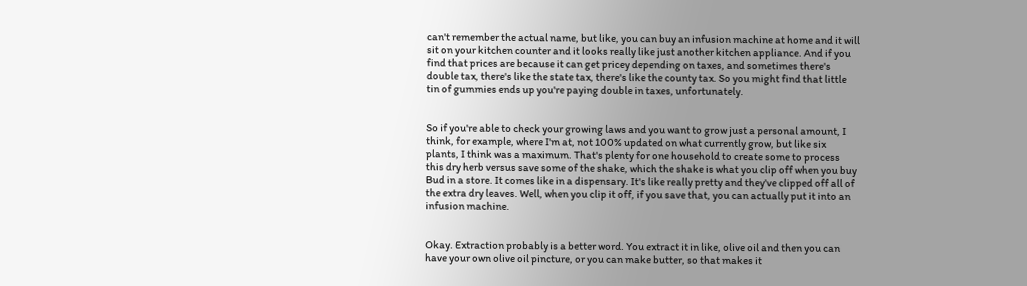can't remember the actual name, but like, you can buy an infusion machine at home and it will sit on your kitchen counter and it looks really like just another kitchen appliance. And if you find that prices are because it can get pricey depending on taxes, and sometimes there's double tax, there's like the state tax, there's like the county tax. So you might find that little tin of gummies ends up you're paying double in taxes, unfortunately.


So if you're able to check your growing laws and you want to grow just a personal amount, I think, for example, where I'm at, not 100% updated on what currently grow, but like six plants, I think was a maximum. That's plenty for one household to create some to process this dry herb versus save some of the shake, which the shake is what you clip off when you buy Bud in a store. It comes like in a dispensary. It's like really pretty and they've clipped off all of the extra dry leaves. Well, when you clip it off, if you save that, you can actually put it into an infusion machine.


Okay. Extraction probably is a better word. You extract it in like, olive oil and then you can have your own olive oil pincture, or you can make butter, so that makes it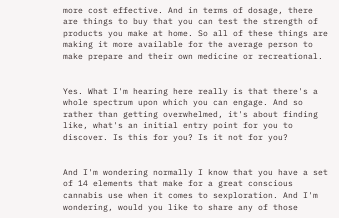more cost effective. And in terms of dosage, there are things to buy that you can test the strength of products you make at home. So all of these things are making it more available for the average person to make prepare and their own medicine or recreational.


Yes. What I'm hearing here really is that there's a whole spectrum upon which you can engage. And so rather than getting overwhelmed, it's about finding like, what's an initial entry point for you to discover. Is this for you? Is it not for you?


And I'm wondering normally I know that you have a set of 14 elements that make for a great conscious cannabis use when it comes to sexploration. And I'm wondering, would you like to share any of those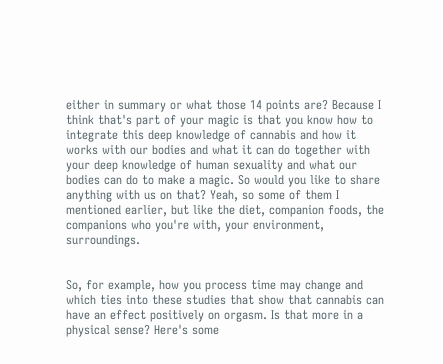either in summary or what those 14 points are? Because I think that's part of your magic is that you know how to integrate this deep knowledge of cannabis and how it works with our bodies and what it can do together with your deep knowledge of human sexuality and what our bodies can do to make a magic. So would you like to share anything with us on that? Yeah, so some of them I mentioned earlier, but like the diet, companion foods, the companions who you're with, your environment, surroundings.


So, for example, how you process time may change and which ties into these studies that show that cannabis can have an effect positively on orgasm. Is that more in a physical sense? Here's some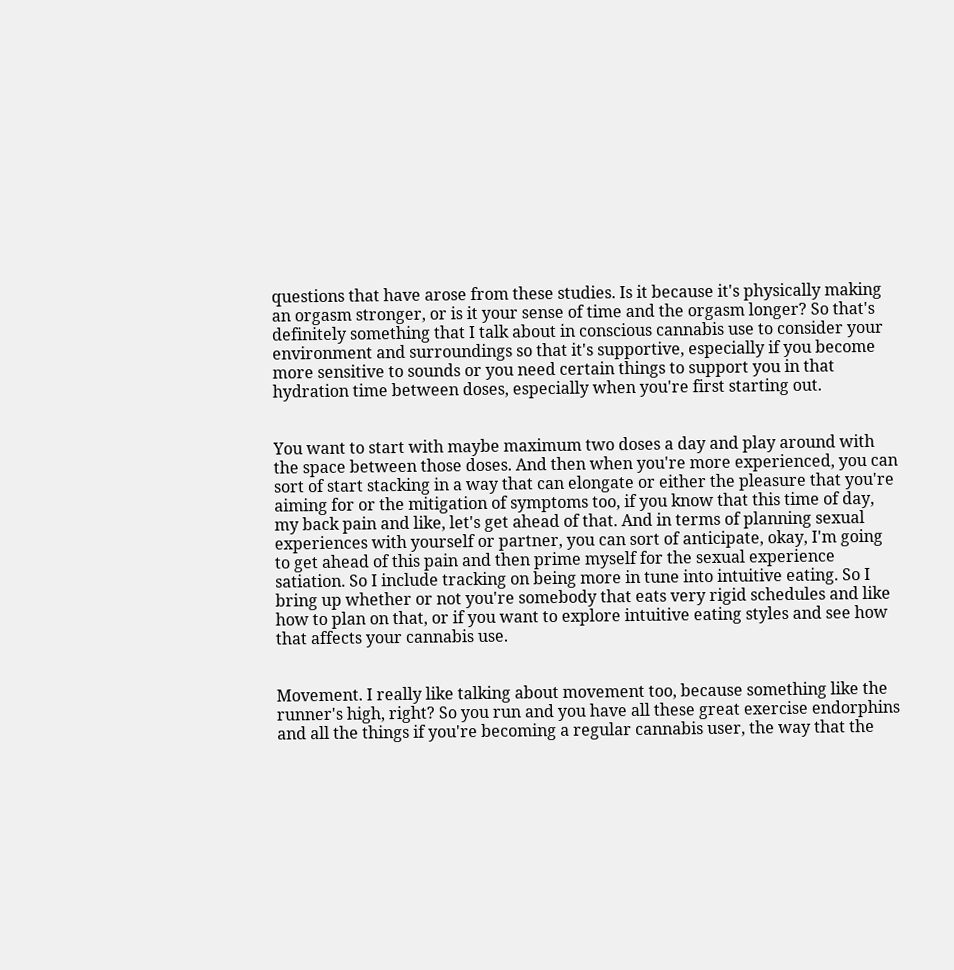questions that have arose from these studies. Is it because it's physically making an orgasm stronger, or is it your sense of time and the orgasm longer? So that's definitely something that I talk about in conscious cannabis use to consider your environment and surroundings so that it's supportive, especially if you become more sensitive to sounds or you need certain things to support you in that hydration time between doses, especially when you're first starting out.


You want to start with maybe maximum two doses a day and play around with the space between those doses. And then when you're more experienced, you can sort of start stacking in a way that can elongate or either the pleasure that you're aiming for or the mitigation of symptoms too, if you know that this time of day, my back pain and like, let's get ahead of that. And in terms of planning sexual experiences with yourself or partner, you can sort of anticipate, okay, I'm going to get ahead of this pain and then prime myself for the sexual experience satiation. So I include tracking on being more in tune into intuitive eating. So I bring up whether or not you're somebody that eats very rigid schedules and like how to plan on that, or if you want to explore intuitive eating styles and see how that affects your cannabis use.


Movement. I really like talking about movement too, because something like the runner's high, right? So you run and you have all these great exercise endorphins and all the things if you're becoming a regular cannabis user, the way that the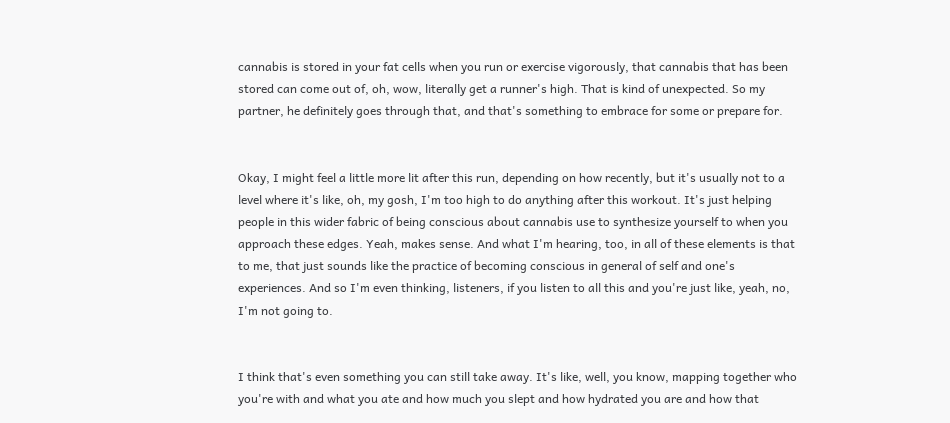cannabis is stored in your fat cells when you run or exercise vigorously, that cannabis that has been stored can come out of, oh, wow, literally get a runner's high. That is kind of unexpected. So my partner, he definitely goes through that, and that's something to embrace for some or prepare for.


Okay, I might feel a little more lit after this run, depending on how recently, but it's usually not to a level where it's like, oh, my gosh, I'm too high to do anything after this workout. It's just helping people in this wider fabric of being conscious about cannabis use to synthesize yourself to when you approach these edges. Yeah, makes sense. And what I'm hearing, too, in all of these elements is that to me, that just sounds like the practice of becoming conscious in general of self and one's experiences. And so I'm even thinking, listeners, if you listen to all this and you're just like, yeah, no, I'm not going to.


I think that's even something you can still take away. It's like, well, you know, mapping together who you're with and what you ate and how much you slept and how hydrated you are and how that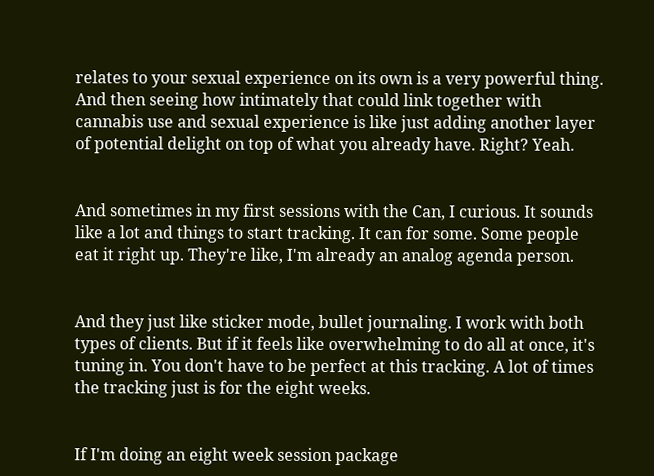relates to your sexual experience on its own is a very powerful thing. And then seeing how intimately that could link together with cannabis use and sexual experience is like just adding another layer of potential delight on top of what you already have. Right? Yeah.


And sometimes in my first sessions with the Can, I curious. It sounds like a lot and things to start tracking. It can for some. Some people eat it right up. They're like, I'm already an analog agenda person.


And they just like sticker mode, bullet journaling. I work with both types of clients. But if it feels like overwhelming to do all at once, it's tuning in. You don't have to be perfect at this tracking. A lot of times the tracking just is for the eight weeks.


If I'm doing an eight week session package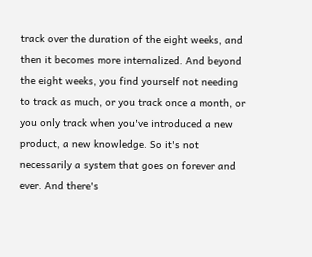track over the duration of the eight weeks, and then it becomes more internalized. And beyond the eight weeks, you find yourself not needing to track as much, or you track once a month, or you only track when you've introduced a new product, a new knowledge. So it's not necessarily a system that goes on forever and ever. And there's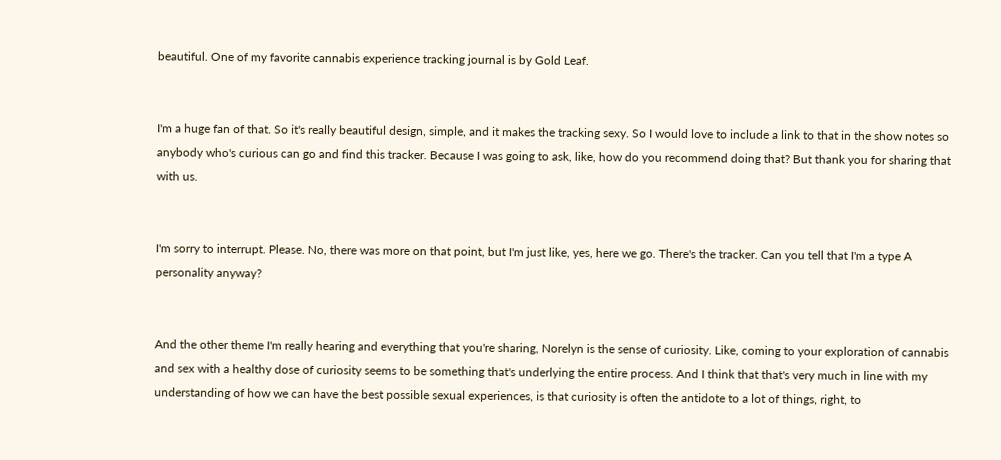beautiful. One of my favorite cannabis experience tracking journal is by Gold Leaf.


I'm a huge fan of that. So it's really beautiful design, simple, and it makes the tracking sexy. So I would love to include a link to that in the show notes so anybody who's curious can go and find this tracker. Because I was going to ask, like, how do you recommend doing that? But thank you for sharing that with us.


I'm sorry to interrupt. Please. No, there was more on that point, but I'm just like, yes, here we go. There's the tracker. Can you tell that I'm a type A personality anyway?


And the other theme I'm really hearing and everything that you're sharing, Norelyn is the sense of curiosity. Like, coming to your exploration of cannabis and sex with a healthy dose of curiosity seems to be something that's underlying the entire process. And I think that that's very much in line with my understanding of how we can have the best possible sexual experiences, is that curiosity is often the antidote to a lot of things, right, to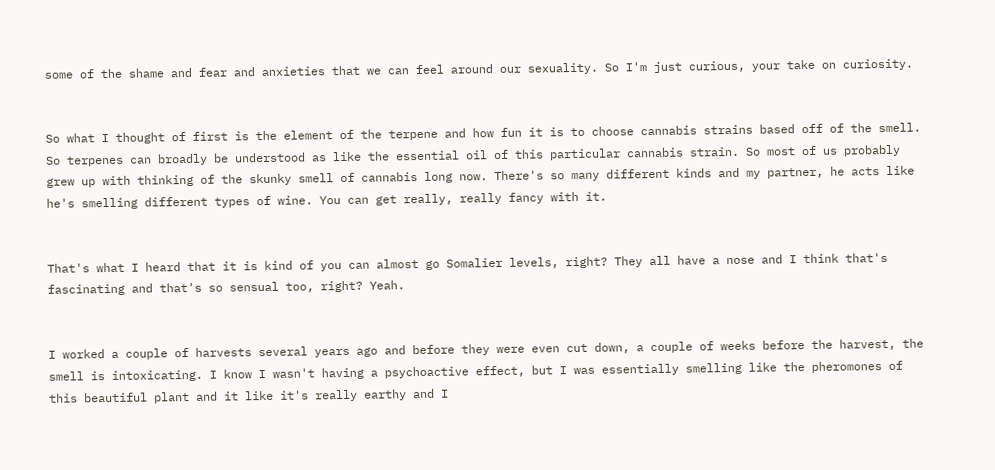some of the shame and fear and anxieties that we can feel around our sexuality. So I'm just curious, your take on curiosity.


So what I thought of first is the element of the terpene and how fun it is to choose cannabis strains based off of the smell. So terpenes can broadly be understood as like the essential oil of this particular cannabis strain. So most of us probably grew up with thinking of the skunky smell of cannabis long now. There's so many different kinds and my partner, he acts like he's smelling different types of wine. You can get really, really fancy with it.


That's what I heard that it is kind of you can almost go Somalier levels, right? They all have a nose and I think that's fascinating and that's so sensual too, right? Yeah.


I worked a couple of harvests several years ago and before they were even cut down, a couple of weeks before the harvest, the smell is intoxicating. I know I wasn't having a psychoactive effect, but I was essentially smelling like the pheromones of this beautiful plant and it like it's really earthy and I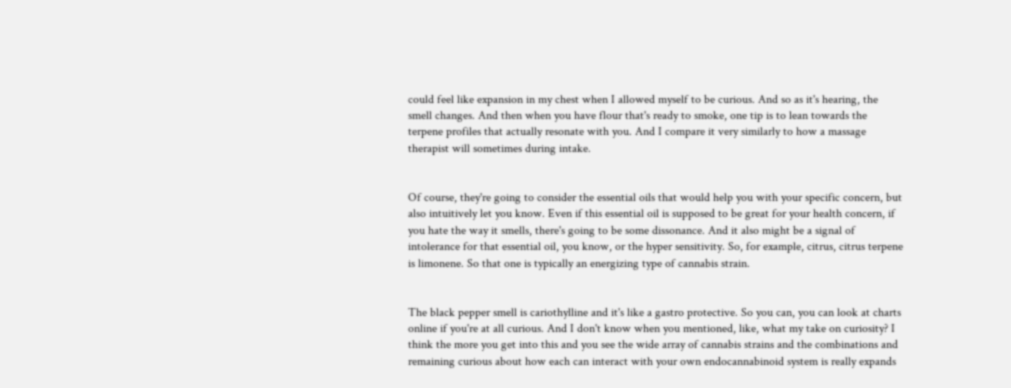could feel like expansion in my chest when I allowed myself to be curious. And so as it's hearing, the smell changes. And then when you have flour that's ready to smoke, one tip is to lean towards the terpene profiles that actually resonate with you. And I compare it very similarly to how a massage therapist will sometimes during intake.


Of course, they're going to consider the essential oils that would help you with your specific concern, but also intuitively let you know. Even if this essential oil is supposed to be great for your health concern, if you hate the way it smells, there's going to be some dissonance. And it also might be a signal of intolerance for that essential oil, you know, or the hyper sensitivity. So, for example, citrus, citrus terpene is limonene. So that one is typically an energizing type of cannabis strain.


The black pepper smell is cariothylline and it's like a gastro protective. So you can, you can look at charts online if you're at all curious. And I don't know when you mentioned, like, what my take on curiosity? I think the more you get into this and you see the wide array of cannabis strains and the combinations and remaining curious about how each can interact with your own endocannabinoid system is really expands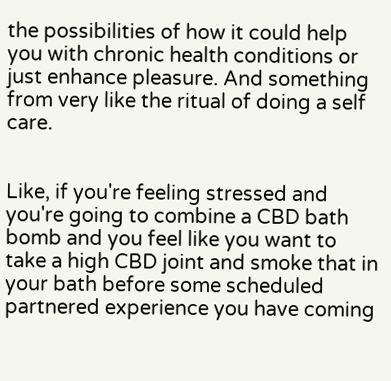the possibilities of how it could help you with chronic health conditions or just enhance pleasure. And something from very like the ritual of doing a self care.


Like, if you're feeling stressed and you're going to combine a CBD bath bomb and you feel like you want to take a high CBD joint and smoke that in your bath before some scheduled partnered experience you have coming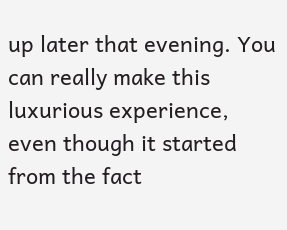up later that evening. You can really make this luxurious experience, even though it started from the fact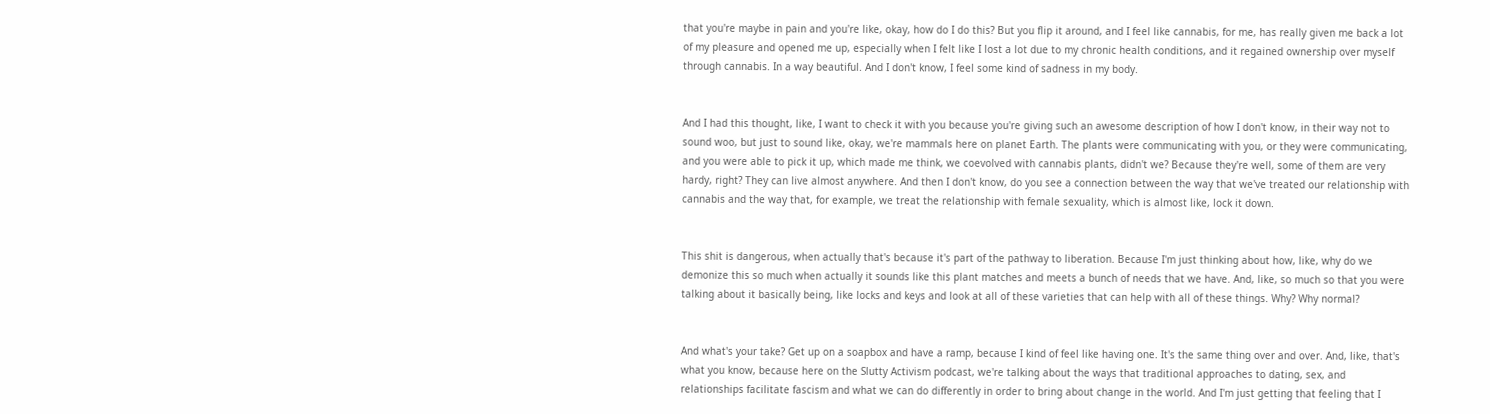that you're maybe in pain and you're like, okay, how do I do this? But you flip it around, and I feel like cannabis, for me, has really given me back a lot of my pleasure and opened me up, especially when I felt like I lost a lot due to my chronic health conditions, and it regained ownership over myself through cannabis. In a way beautiful. And I don't know, I feel some kind of sadness in my body.


And I had this thought, like, I want to check it with you because you're giving such an awesome description of how I don't know, in their way not to sound woo, but just to sound like, okay, we're mammals here on planet Earth. The plants were communicating with you, or they were communicating, and you were able to pick it up, which made me think, we coevolved with cannabis plants, didn't we? Because they're well, some of them are very hardy, right? They can live almost anywhere. And then I don't know, do you see a connection between the way that we've treated our relationship with cannabis and the way that, for example, we treat the relationship with female sexuality, which is almost like, lock it down.


This shit is dangerous, when actually that's because it's part of the pathway to liberation. Because I'm just thinking about how, like, why do we demonize this so much when actually it sounds like this plant matches and meets a bunch of needs that we have. And, like, so much so that you were talking about it basically being, like locks and keys and look at all of these varieties that can help with all of these things. Why? Why normal?


And what's your take? Get up on a soapbox and have a ramp, because I kind of feel like having one. It's the same thing over and over. And, like, that's what you know, because here on the Slutty Activism podcast, we're talking about the ways that traditional approaches to dating, sex, and relationships facilitate fascism and what we can do differently in order to bring about change in the world. And I'm just getting that feeling that I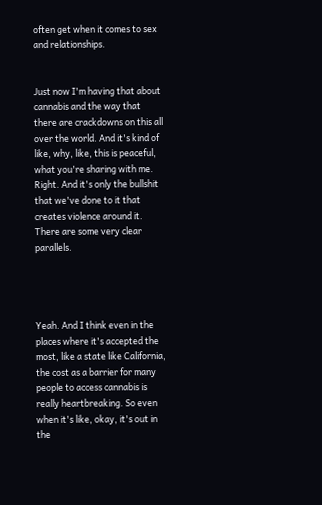often get when it comes to sex and relationships.


Just now I'm having that about cannabis and the way that there are crackdowns on this all over the world. And it's kind of like, why, like, this is peaceful, what you're sharing with me. Right. And it's only the bullshit that we've done to it that creates violence around it. There are some very clear parallels.




Yeah. And I think even in the places where it's accepted the most, like a state like California, the cost as a barrier for many people to access cannabis is really heartbreaking. So even when it's like, okay, it's out in the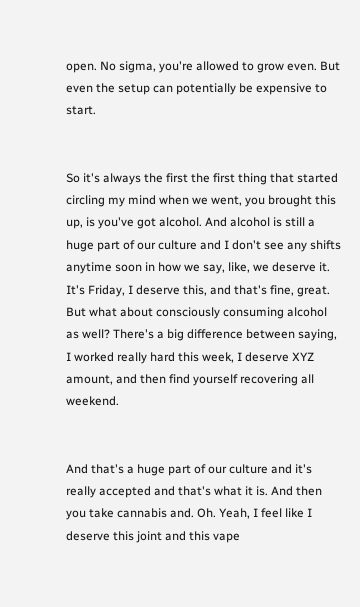open. No sigma, you're allowed to grow even. But even the setup can potentially be expensive to start.


So it's always the first the first thing that started circling my mind when we went, you brought this up, is you've got alcohol. And alcohol is still a huge part of our culture and I don't see any shifts anytime soon in how we say, like, we deserve it. It's Friday, I deserve this, and that's fine, great. But what about consciously consuming alcohol as well? There's a big difference between saying, I worked really hard this week, I deserve XYZ amount, and then find yourself recovering all weekend.


And that's a huge part of our culture and it's really accepted and that's what it is. And then you take cannabis and. Oh. Yeah, I feel like I deserve this joint and this vape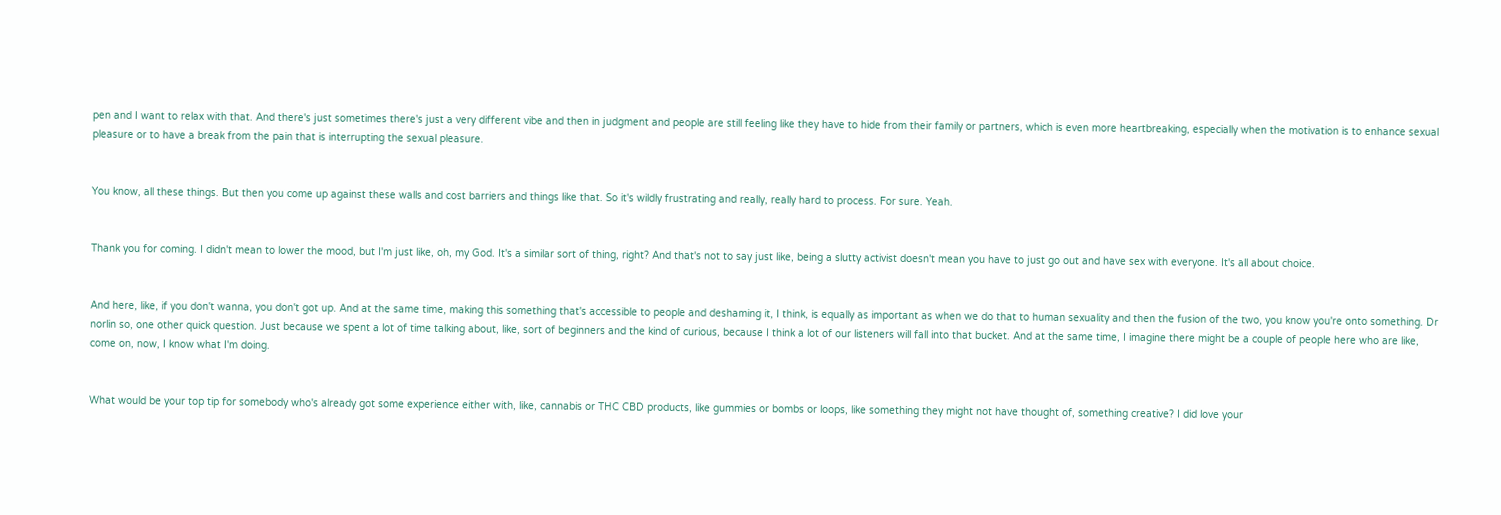pen and I want to relax with that. And there's just sometimes there's just a very different vibe and then in judgment and people are still feeling like they have to hide from their family or partners, which is even more heartbreaking, especially when the motivation is to enhance sexual pleasure or to have a break from the pain that is interrupting the sexual pleasure.


You know, all these things. But then you come up against these walls and cost barriers and things like that. So it's wildly frustrating and really, really hard to process. For sure. Yeah.


Thank you for coming. I didn't mean to lower the mood, but I'm just like, oh, my God. It's a similar sort of thing, right? And that's not to say just like, being a slutty activist doesn't mean you have to just go out and have sex with everyone. It's all about choice.


And here, like, if you don't wanna, you don't got up. And at the same time, making this something that's accessible to people and deshaming it, I think, is equally as important as when we do that to human sexuality and then the fusion of the two, you know you're onto something. Dr norlin so, one other quick question. Just because we spent a lot of time talking about, like, sort of beginners and the kind of curious, because I think a lot of our listeners will fall into that bucket. And at the same time, I imagine there might be a couple of people here who are like, come on, now, I know what I'm doing.


What would be your top tip for somebody who's already got some experience either with, like, cannabis or THC CBD products, like gummies or bombs or loops, like something they might not have thought of, something creative? I did love your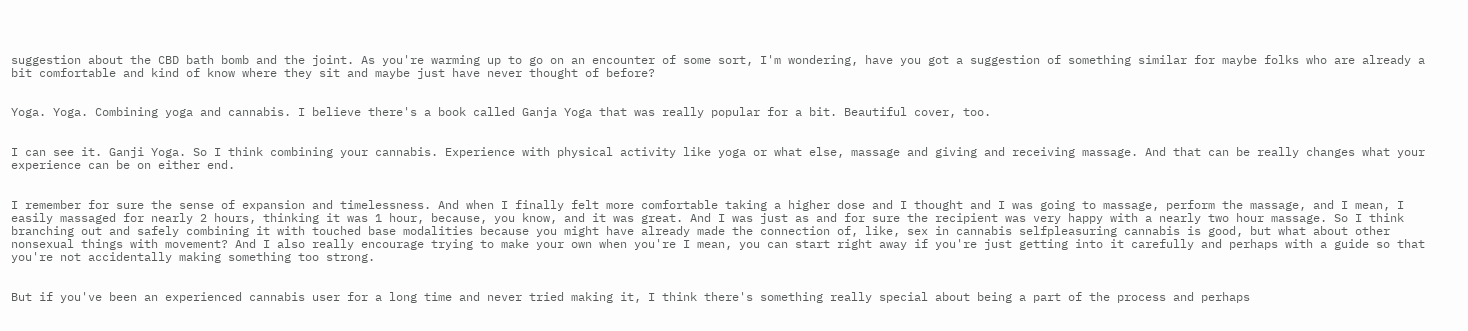suggestion about the CBD bath bomb and the joint. As you're warming up to go on an encounter of some sort, I'm wondering, have you got a suggestion of something similar for maybe folks who are already a bit comfortable and kind of know where they sit and maybe just have never thought of before?


Yoga. Yoga. Combining yoga and cannabis. I believe there's a book called Ganja Yoga that was really popular for a bit. Beautiful cover, too.


I can see it. Ganji Yoga. So I think combining your cannabis. Experience with physical activity like yoga or what else, massage and giving and receiving massage. And that can be really changes what your experience can be on either end.


I remember for sure the sense of expansion and timelessness. And when I finally felt more comfortable taking a higher dose and I thought and I was going to massage, perform the massage, and I mean, I easily massaged for nearly 2 hours, thinking it was 1 hour, because, you know, and it was great. And I was just as and for sure the recipient was very happy with a nearly two hour massage. So I think branching out and safely combining it with touched base modalities because you might have already made the connection of, like, sex in cannabis selfpleasuring cannabis is good, but what about other nonsexual things with movement? And I also really encourage trying to make your own when you're I mean, you can start right away if you're just getting into it carefully and perhaps with a guide so that you're not accidentally making something too strong.


But if you've been an experienced cannabis user for a long time and never tried making it, I think there's something really special about being a part of the process and perhaps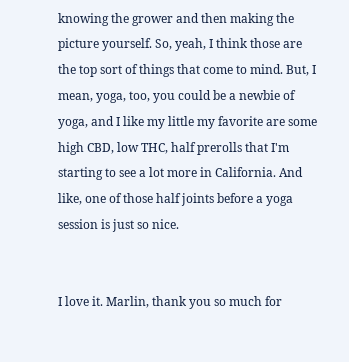knowing the grower and then making the picture yourself. So, yeah, I think those are the top sort of things that come to mind. But, I mean, yoga, too, you could be a newbie of yoga, and I like my little my favorite are some high CBD, low THC, half prerolls that I'm starting to see a lot more in California. And like, one of those half joints before a yoga session is just so nice.


I love it. Marlin, thank you so much for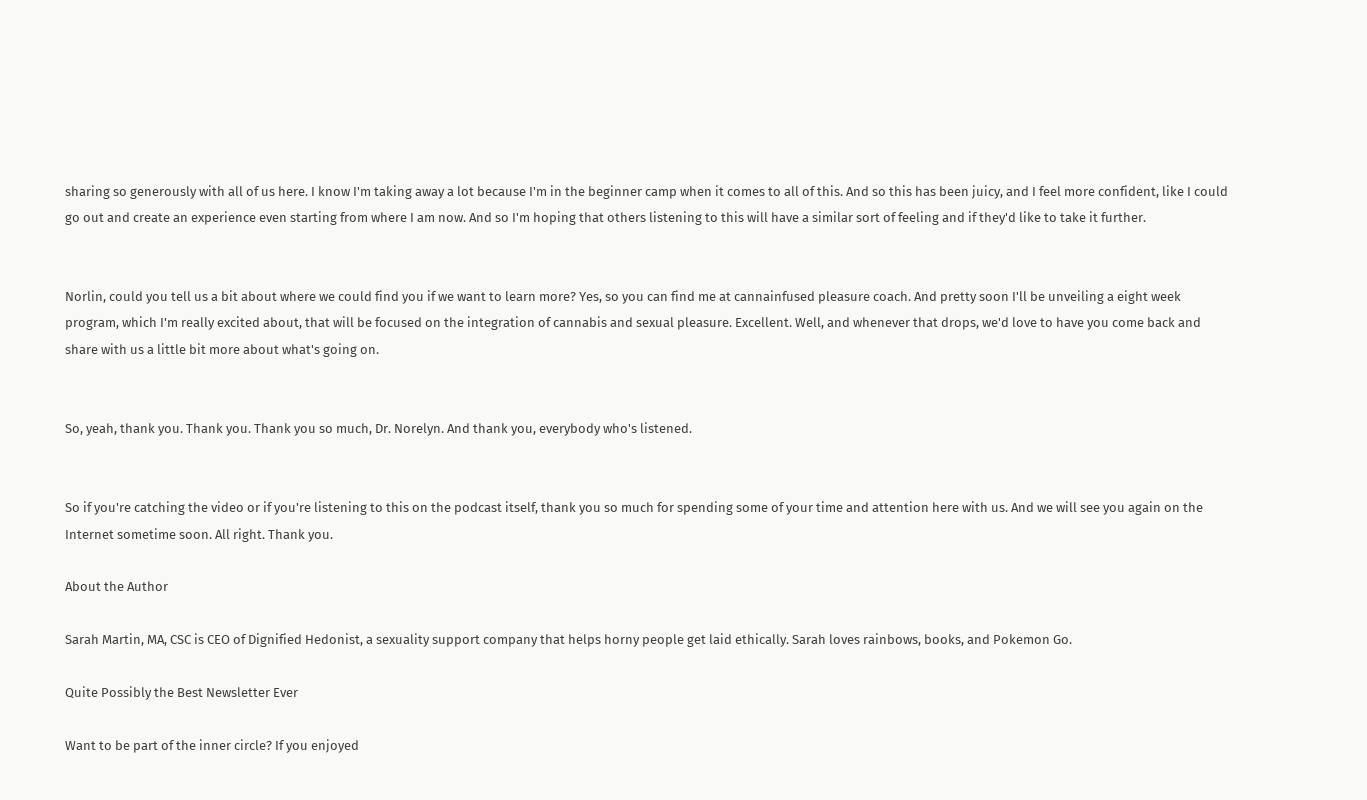sharing so generously with all of us here. I know I'm taking away a lot because I'm in the beginner camp when it comes to all of this. And so this has been juicy, and I feel more confident, like I could go out and create an experience even starting from where I am now. And so I'm hoping that others listening to this will have a similar sort of feeling and if they'd like to take it further.


Norlin, could you tell us a bit about where we could find you if we want to learn more? Yes, so you can find me at cannainfused pleasure coach. And pretty soon I'll be unveiling a eight week program, which I'm really excited about, that will be focused on the integration of cannabis and sexual pleasure. Excellent. Well, and whenever that drops, we'd love to have you come back and share with us a little bit more about what's going on.


So, yeah, thank you. Thank you. Thank you so much, Dr. Norelyn. And thank you, everybody who's listened.


So if you're catching the video or if you're listening to this on the podcast itself, thank you so much for spending some of your time and attention here with us. And we will see you again on the Internet sometime soon. All right. Thank you.

About the Author

Sarah Martin, MA, CSC is CEO of Dignified Hedonist, a sexuality support company that helps horny people get laid ethically. Sarah loves rainbows, books, and Pokemon Go.

Quite Possibly the Best Newsletter Ever

Want to be part of the inner circle? If you enjoyed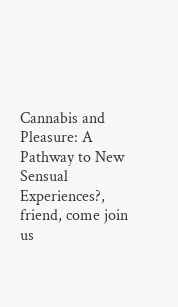Cannabis and Pleasure: A Pathway to New Sensual Experiences?, friend, come join us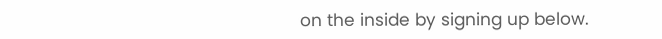on the inside by signing up below.